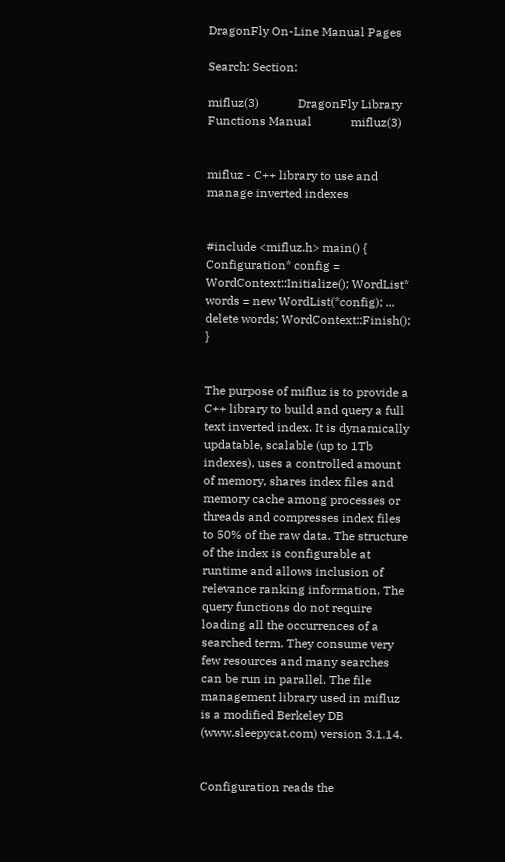DragonFly On-Line Manual Pages

Search: Section:

mifluz(3)             DragonFly Library Functions Manual             mifluz(3)


mifluz - C++ library to use and manage inverted indexes


#include <mifluz.h> main() { Configuration* config = WordContext::Initialize(); WordList* words = new WordList(*config); ... delete words; WordContext::Finish(); }


The purpose of mifluz is to provide a C++ library to build and query a full text inverted index. It is dynamically updatable, scalable (up to 1Tb indexes), uses a controlled amount of memory, shares index files and memory cache among processes or threads and compresses index files to 50% of the raw data. The structure of the index is configurable at runtime and allows inclusion of relevance ranking information. The query functions do not require loading all the occurrences of a searched term. They consume very few resources and many searches can be run in parallel. The file management library used in mifluz is a modified Berkeley DB (www.sleepycat.com) version 3.1.14.


Configuration reads the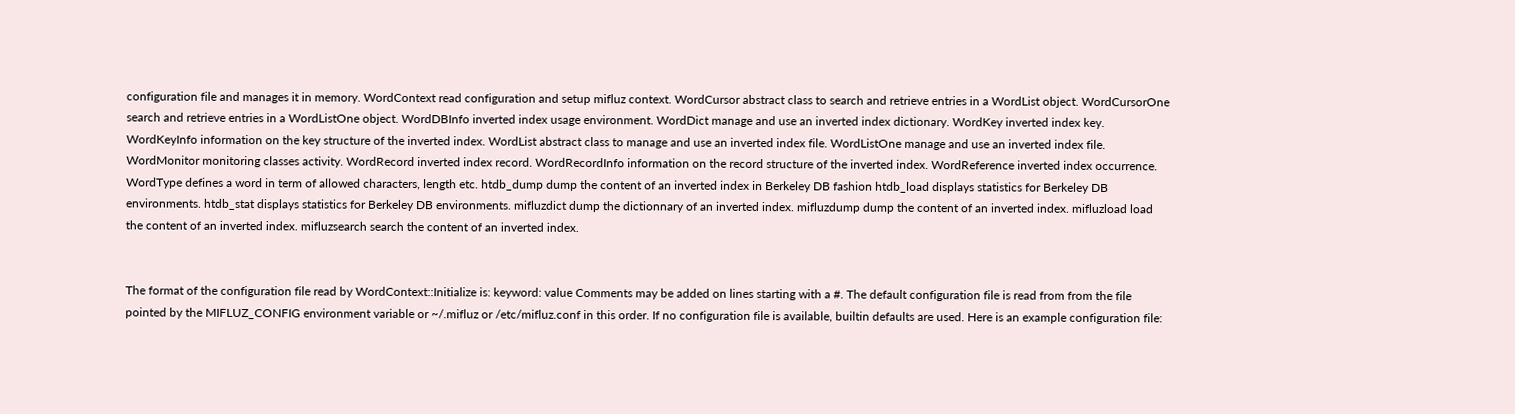configuration file and manages it in memory. WordContext read configuration and setup mifluz context. WordCursor abstract class to search and retrieve entries in a WordList object. WordCursorOne search and retrieve entries in a WordListOne object. WordDBInfo inverted index usage environment. WordDict manage and use an inverted index dictionary. WordKey inverted index key. WordKeyInfo information on the key structure of the inverted index. WordList abstract class to manage and use an inverted index file. WordListOne manage and use an inverted index file. WordMonitor monitoring classes activity. WordRecord inverted index record. WordRecordInfo information on the record structure of the inverted index. WordReference inverted index occurrence. WordType defines a word in term of allowed characters, length etc. htdb_dump dump the content of an inverted index in Berkeley DB fashion htdb_load displays statistics for Berkeley DB environments. htdb_stat displays statistics for Berkeley DB environments. mifluzdict dump the dictionnary of an inverted index. mifluzdump dump the content of an inverted index. mifluzload load the content of an inverted index. mifluzsearch search the content of an inverted index.


The format of the configuration file read by WordContext::Initialize is: keyword: value Comments may be added on lines starting with a #. The default configuration file is read from from the file pointed by the MIFLUZ_CONFIG environment variable or ~/.mifluz or /etc/mifluz.conf in this order. If no configuration file is available, builtin defaults are used. Here is an example configuration file: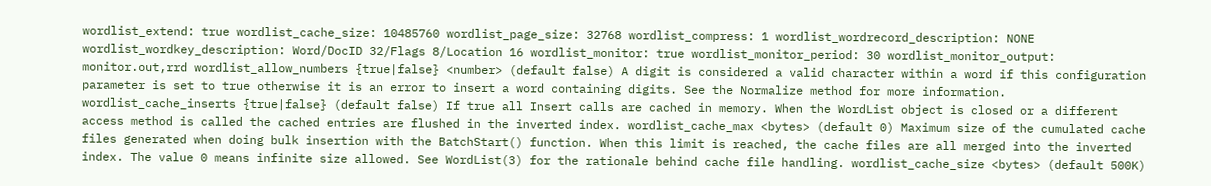wordlist_extend: true wordlist_cache_size: 10485760 wordlist_page_size: 32768 wordlist_compress: 1 wordlist_wordrecord_description: NONE wordlist_wordkey_description: Word/DocID 32/Flags 8/Location 16 wordlist_monitor: true wordlist_monitor_period: 30 wordlist_monitor_output: monitor.out,rrd wordlist_allow_numbers {true|false} <number> (default false) A digit is considered a valid character within a word if this configuration parameter is set to true otherwise it is an error to insert a word containing digits. See the Normalize method for more information. wordlist_cache_inserts {true|false} (default false) If true all Insert calls are cached in memory. When the WordList object is closed or a different access method is called the cached entries are flushed in the inverted index. wordlist_cache_max <bytes> (default 0) Maximum size of the cumulated cache files generated when doing bulk insertion with the BatchStart() function. When this limit is reached, the cache files are all merged into the inverted index. The value 0 means infinite size allowed. See WordList(3) for the rationale behind cache file handling. wordlist_cache_size <bytes> (default 500K)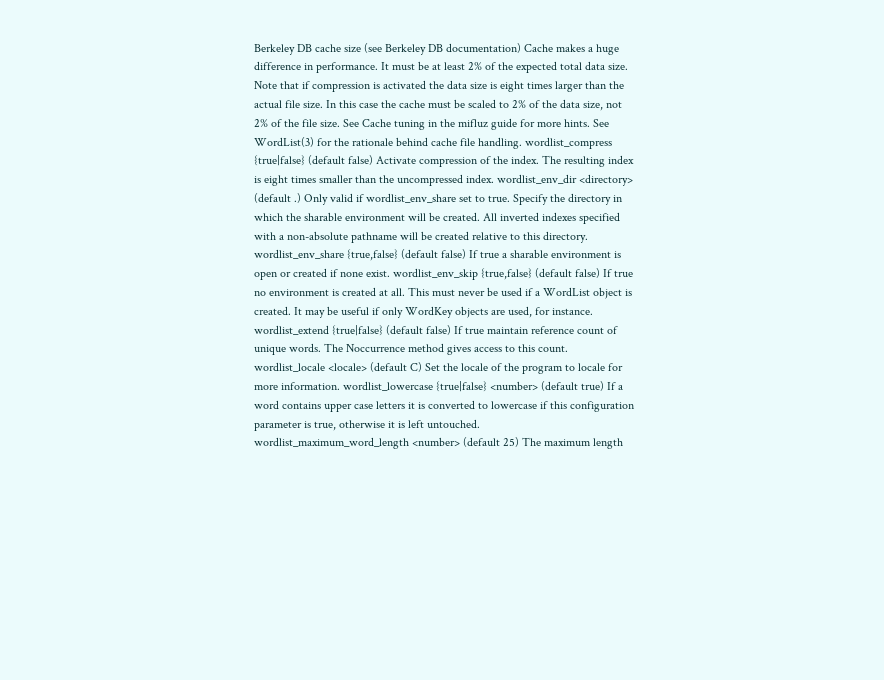Berkeley DB cache size (see Berkeley DB documentation) Cache makes a huge difference in performance. It must be at least 2% of the expected total data size. Note that if compression is activated the data size is eight times larger than the actual file size. In this case the cache must be scaled to 2% of the data size, not 2% of the file size. See Cache tuning in the mifluz guide for more hints. See WordList(3) for the rationale behind cache file handling. wordlist_compress {true|false} (default false) Activate compression of the index. The resulting index is eight times smaller than the uncompressed index. wordlist_env_dir <directory> (default .) Only valid if wordlist_env_share set to true. Specify the directory in which the sharable environment will be created. All inverted indexes specified with a non-absolute pathname will be created relative to this directory. wordlist_env_share {true,false} (default false) If true a sharable environment is open or created if none exist. wordlist_env_skip {true,false} (default false) If true no environment is created at all. This must never be used if a WordList object is created. It may be useful if only WordKey objects are used, for instance. wordlist_extend {true|false} (default false) If true maintain reference count of unique words. The Noccurrence method gives access to this count. wordlist_locale <locale> (default C) Set the locale of the program to locale for more information. wordlist_lowercase {true|false} <number> (default true) If a word contains upper case letters it is converted to lowercase if this configuration parameter is true, otherwise it is left untouched. wordlist_maximum_word_length <number> (default 25) The maximum length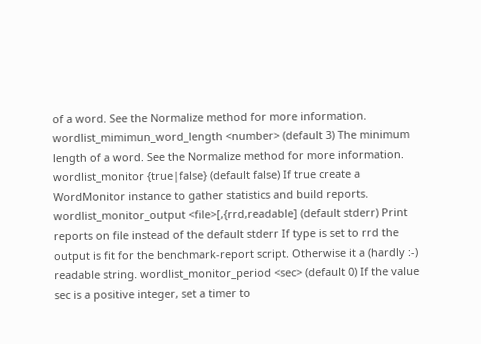of a word. See the Normalize method for more information. wordlist_mimimun_word_length <number> (default 3) The minimum length of a word. See the Normalize method for more information. wordlist_monitor {true|false} (default false) If true create a WordMonitor instance to gather statistics and build reports. wordlist_monitor_output <file>[,{rrd,readable] (default stderr) Print reports on file instead of the default stderr If type is set to rrd the output is fit for the benchmark-report script. Otherwise it a (hardly :-) readable string. wordlist_monitor_period <sec> (default 0) If the value sec is a positive integer, set a timer to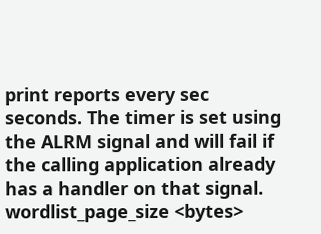print reports every sec seconds. The timer is set using the ALRM signal and will fail if the calling application already has a handler on that signal. wordlist_page_size <bytes>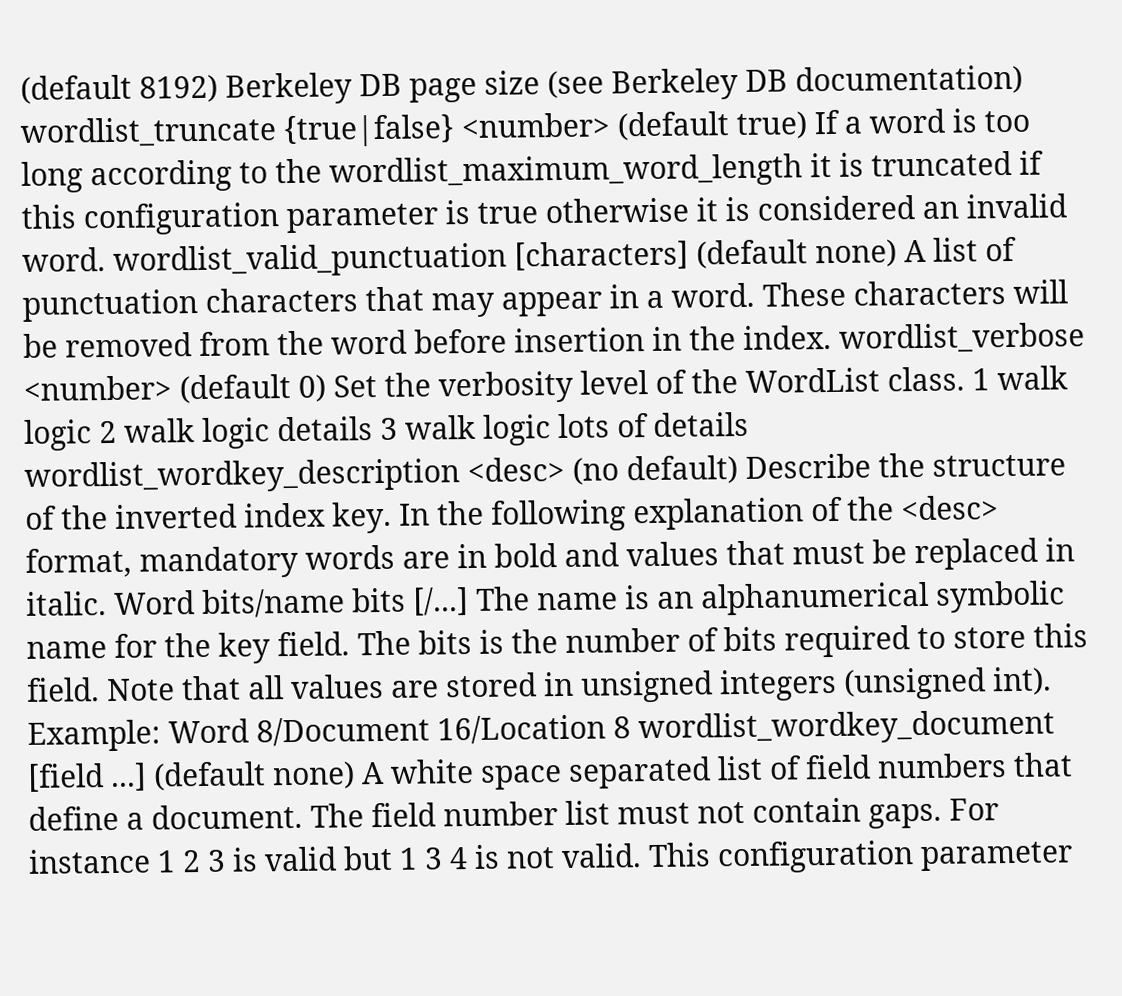(default 8192) Berkeley DB page size (see Berkeley DB documentation) wordlist_truncate {true|false} <number> (default true) If a word is too long according to the wordlist_maximum_word_length it is truncated if this configuration parameter is true otherwise it is considered an invalid word. wordlist_valid_punctuation [characters] (default none) A list of punctuation characters that may appear in a word. These characters will be removed from the word before insertion in the index. wordlist_verbose <number> (default 0) Set the verbosity level of the WordList class. 1 walk logic 2 walk logic details 3 walk logic lots of details wordlist_wordkey_description <desc> (no default) Describe the structure of the inverted index key. In the following explanation of the <desc> format, mandatory words are in bold and values that must be replaced in italic. Word bits/name bits [/...] The name is an alphanumerical symbolic name for the key field. The bits is the number of bits required to store this field. Note that all values are stored in unsigned integers (unsigned int). Example: Word 8/Document 16/Location 8 wordlist_wordkey_document [field ...] (default none) A white space separated list of field numbers that define a document. The field number list must not contain gaps. For instance 1 2 3 is valid but 1 3 4 is not valid. This configuration parameter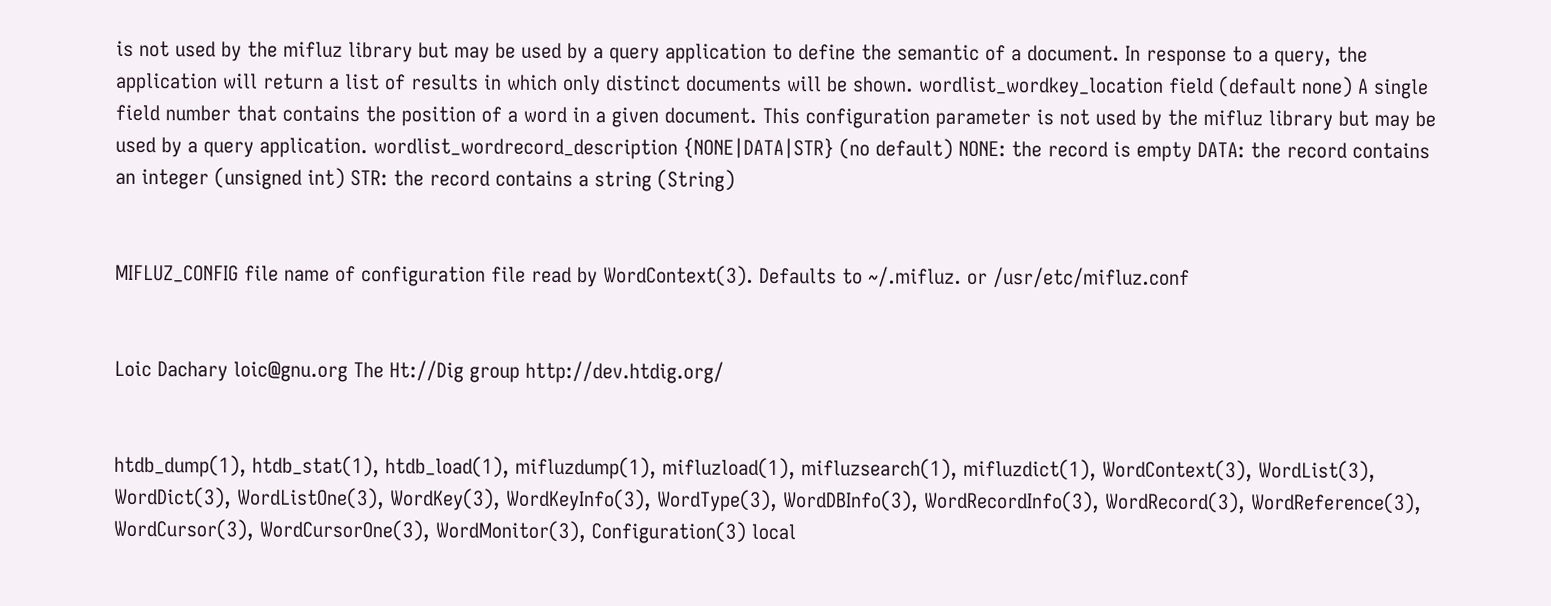is not used by the mifluz library but may be used by a query application to define the semantic of a document. In response to a query, the application will return a list of results in which only distinct documents will be shown. wordlist_wordkey_location field (default none) A single field number that contains the position of a word in a given document. This configuration parameter is not used by the mifluz library but may be used by a query application. wordlist_wordrecord_description {NONE|DATA|STR} (no default) NONE: the record is empty DATA: the record contains an integer (unsigned int) STR: the record contains a string (String)


MIFLUZ_CONFIG file name of configuration file read by WordContext(3). Defaults to ~/.mifluz. or /usr/etc/mifluz.conf


Loic Dachary loic@gnu.org The Ht://Dig group http://dev.htdig.org/


htdb_dump(1), htdb_stat(1), htdb_load(1), mifluzdump(1), mifluzload(1), mifluzsearch(1), mifluzdict(1), WordContext(3), WordList(3), WordDict(3), WordListOne(3), WordKey(3), WordKeyInfo(3), WordType(3), WordDBInfo(3), WordRecordInfo(3), WordRecord(3), WordReference(3), WordCursor(3), WordCursorOne(3), WordMonitor(3), Configuration(3) local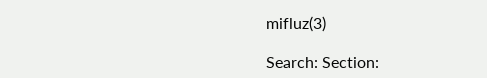mifluz(3)

Search: Section: